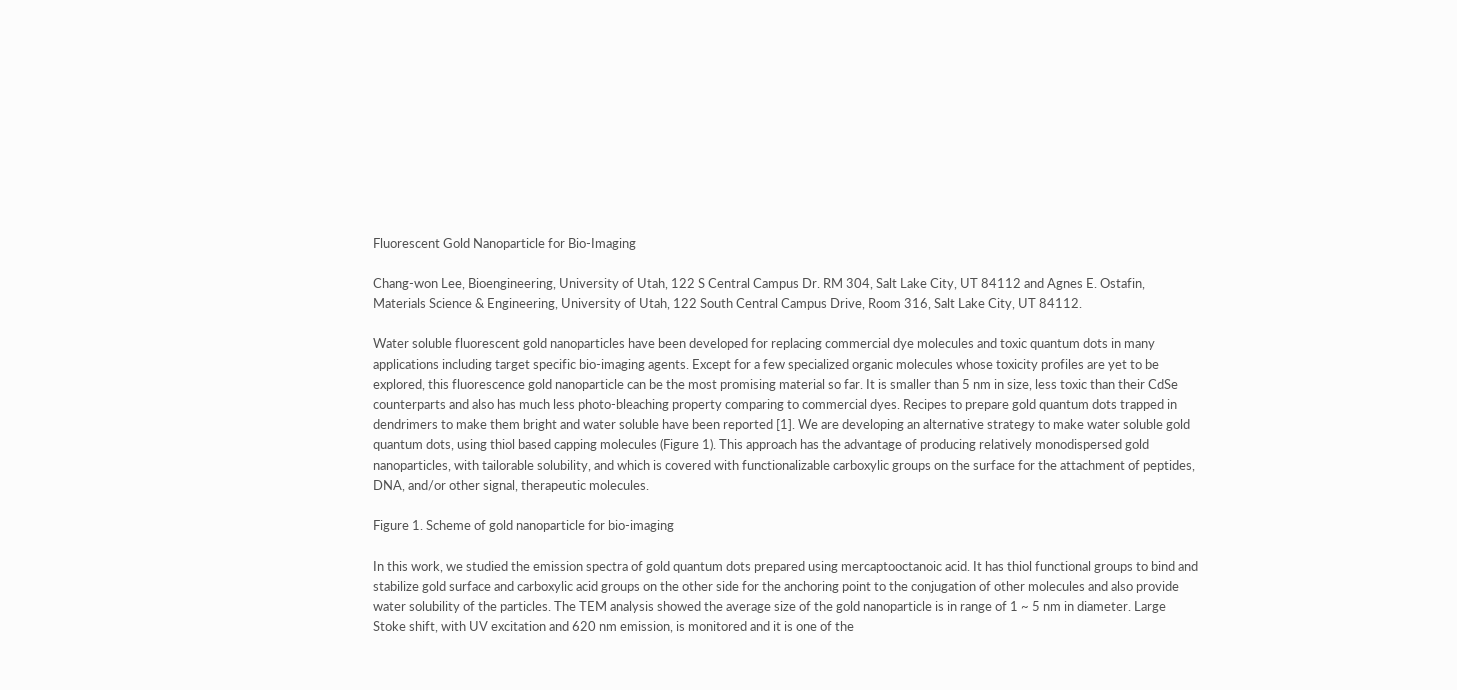Fluorescent Gold Nanoparticle for Bio-Imaging

Chang-won Lee, Bioengineering, University of Utah, 122 S Central Campus Dr. RM 304, Salt Lake City, UT 84112 and Agnes E. Ostafin, Materials Science & Engineering, University of Utah, 122 South Central Campus Drive, Room 316, Salt Lake City, UT 84112.

Water soluble fluorescent gold nanoparticles have been developed for replacing commercial dye molecules and toxic quantum dots in many applications including target specific bio-imaging agents. Except for a few specialized organic molecules whose toxicity profiles are yet to be explored, this fluorescence gold nanoparticle can be the most promising material so far. It is smaller than 5 nm in size, less toxic than their CdSe counterparts and also has much less photo-bleaching property comparing to commercial dyes. Recipes to prepare gold quantum dots trapped in dendrimers to make them bright and water soluble have been reported [1]. We are developing an alternative strategy to make water soluble gold quantum dots, using thiol based capping molecules (Figure 1). This approach has the advantage of producing relatively monodispersed gold nanoparticles, with tailorable solubility, and which is covered with functionalizable carboxylic groups on the surface for the attachment of peptides, DNA, and/or other signal, therapeutic molecules.

Figure 1. Scheme of gold nanoparticle for bio-imaging

In this work, we studied the emission spectra of gold quantum dots prepared using mercaptooctanoic acid. It has thiol functional groups to bind and stabilize gold surface and carboxylic acid groups on the other side for the anchoring point to the conjugation of other molecules and also provide water solubility of the particles. The TEM analysis showed the average size of the gold nanoparticle is in range of 1 ~ 5 nm in diameter. Large Stoke shift, with UV excitation and 620 nm emission, is monitored and it is one of the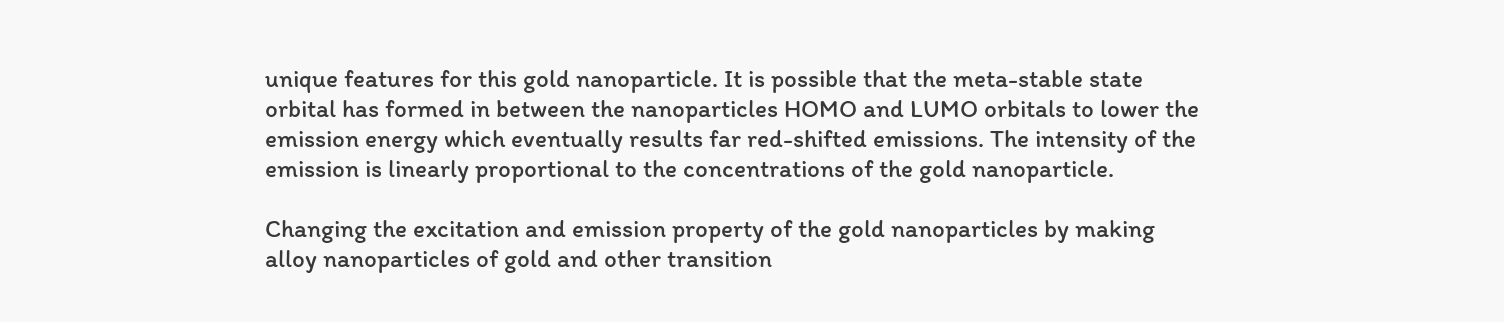unique features for this gold nanoparticle. It is possible that the meta-stable state orbital has formed in between the nanoparticles HOMO and LUMO orbitals to lower the emission energy which eventually results far red-shifted emissions. The intensity of the emission is linearly proportional to the concentrations of the gold nanoparticle.

Changing the excitation and emission property of the gold nanoparticles by making alloy nanoparticles of gold and other transition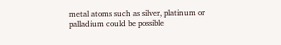metal atoms such as silver, platinum or palladium could be possible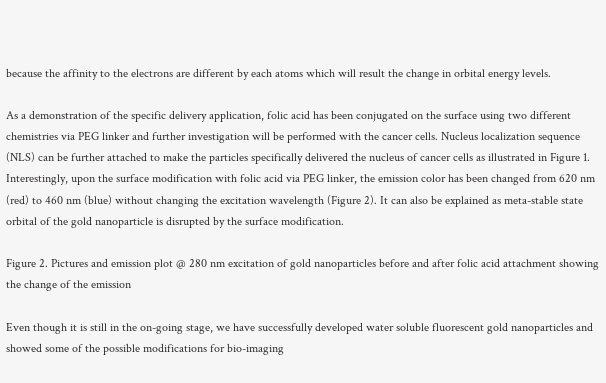because the affinity to the electrons are different by each atoms which will result the change in orbital energy levels.

As a demonstration of the specific delivery application, folic acid has been conjugated on the surface using two different chemistries via PEG linker and further investigation will be performed with the cancer cells. Nucleus localization sequence (NLS) can be further attached to make the particles specifically delivered the nucleus of cancer cells as illustrated in Figure 1. Interestingly, upon the surface modification with folic acid via PEG linker, the emission color has been changed from 620 nm (red) to 460 nm (blue) without changing the excitation wavelength (Figure 2). It can also be explained as meta-stable state orbital of the gold nanoparticle is disrupted by the surface modification.

Figure 2. Pictures and emission plot @ 280 nm excitation of gold nanoparticles before and after folic acid attachment showing the change of the emission

Even though it is still in the on-going stage, we have successfully developed water soluble fluorescent gold nanoparticles and showed some of the possible modifications for bio-imaging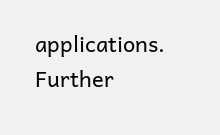applications. Further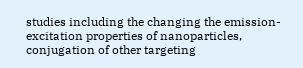studies including the changing the emission-excitation properties of nanoparticles, conjugation of other targeting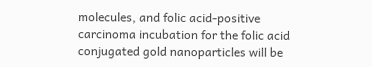molecules, and folic acid-positive carcinoma incubation for the folic acid conjugated gold nanoparticles will be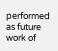performed as future work of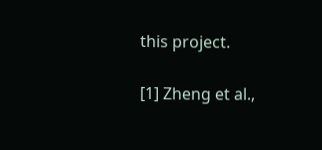this project.

[1] Zheng et al.,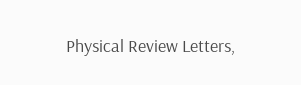Physical Review Letters,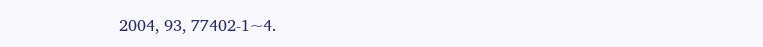2004, 93, 77402-1~4.